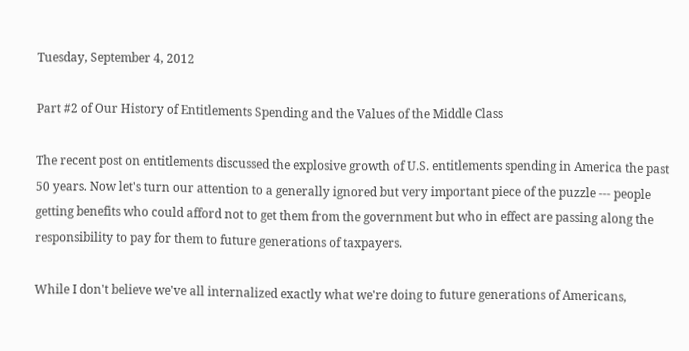Tuesday, September 4, 2012

Part #2 of Our History of Entitlements Spending and the Values of the Middle Class

The recent post on entitlements discussed the explosive growth of U.S. entitlements spending in America the past 50 years. Now let's turn our attention to a generally ignored but very important piece of the puzzle --- people getting benefits who could afford not to get them from the government but who in effect are passing along the responsibility to pay for them to future generations of taxpayers.

While I don't believe we've all internalized exactly what we're doing to future generations of Americans,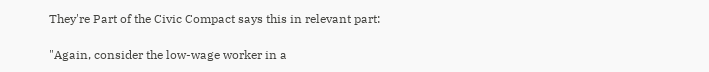They're Part of the Civic Compact says this in relevant part:

"Again, consider the low-wage worker in a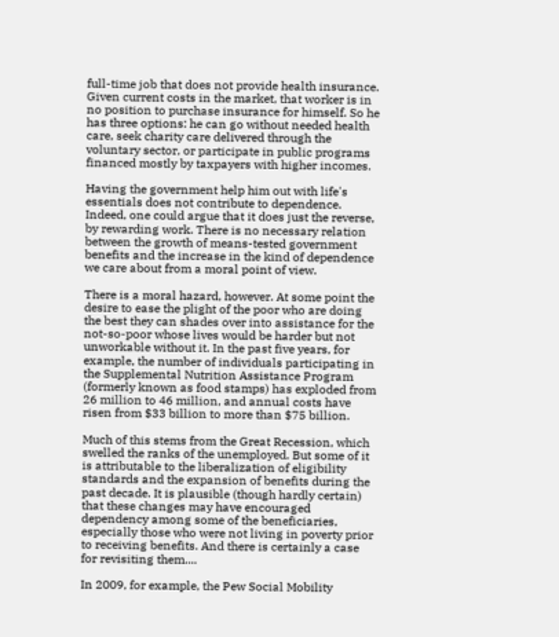full-time job that does not provide health insurance. Given current costs in the market, that worker is in no position to purchase insurance for himself. So he has three options: he can go without needed health care, seek charity care delivered through the voluntary sector, or participate in public programs financed mostly by taxpayers with higher incomes.

Having the government help him out with life's essentials does not contribute to dependence. Indeed, one could argue that it does just the reverse, by rewarding work. There is no necessary relation between the growth of means-tested government benefits and the increase in the kind of dependence we care about from a moral point of view.

There is a moral hazard, however. At some point the desire to ease the plight of the poor who are doing the best they can shades over into assistance for the not-so-poor whose lives would be harder but not unworkable without it. In the past five years, for example, the number of individuals participating in the Supplemental Nutrition Assistance Program (formerly known as food stamps) has exploded from 26 million to 46 million, and annual costs have risen from $33 billion to more than $75 billion.

Much of this stems from the Great Recession, which swelled the ranks of the unemployed. But some of it is attributable to the liberalization of eligibility standards and the expansion of benefits during the past decade. It is plausible (though hardly certain) that these changes may have encouraged dependency among some of the beneficiaries, especially those who were not living in poverty prior to receiving benefits. And there is certainly a case for revisiting them....

In 2009, for example, the Pew Social Mobility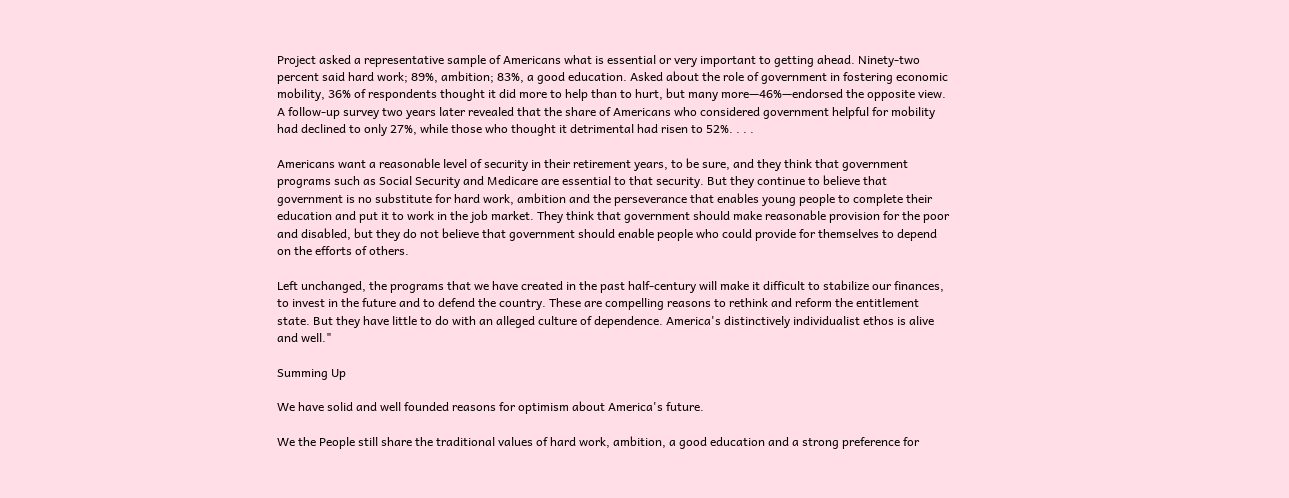Project asked a representative sample of Americans what is essential or very important to getting ahead. Ninety-two percent said hard work; 89%, ambition; 83%, a good education. Asked about the role of government in fostering economic mobility, 36% of respondents thought it did more to help than to hurt, but many more—46%—endorsed the opposite view. A follow-up survey two years later revealed that the share of Americans who considered government helpful for mobility had declined to only 27%, while those who thought it detrimental had risen to 52%. . . .

Americans want a reasonable level of security in their retirement years, to be sure, and they think that government programs such as Social Security and Medicare are essential to that security. But they continue to believe that government is no substitute for hard work, ambition and the perseverance that enables young people to complete their education and put it to work in the job market. They think that government should make reasonable provision for the poor and disabled, but they do not believe that government should enable people who could provide for themselves to depend on the efforts of others.

Left unchanged, the programs that we have created in the past half-century will make it difficult to stabilize our finances, to invest in the future and to defend the country. These are compelling reasons to rethink and reform the entitlement state. But they have little to do with an alleged culture of dependence. America's distinctively individualist ethos is alive and well."

Summing Up

We have solid and well founded reasons for optimism about America's future.

We the People still share the traditional values of hard work, ambition, a good education and a strong preference for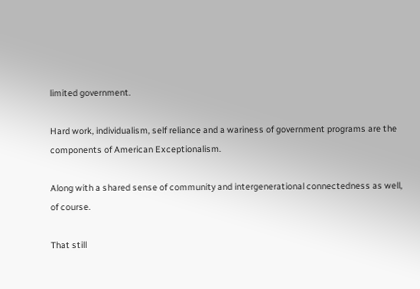limited government.

Hard work, individualism, self reliance and a wariness of government programs are the components of American Exceptionalism.

Along with a shared sense of community and intergenerational connectedness as well, of course.

That still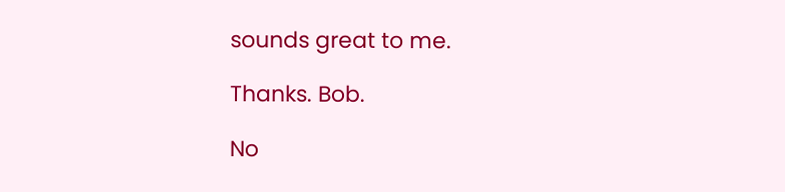sounds great to me.

Thanks. Bob.

No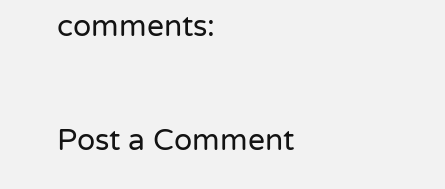comments:

Post a Comment